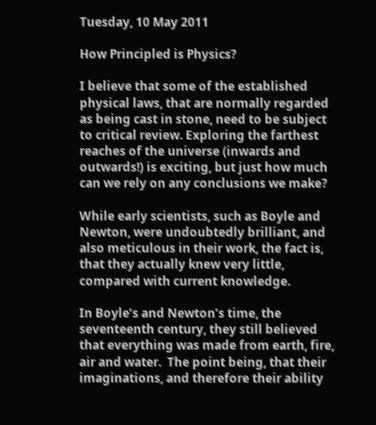Tuesday, 10 May 2011

How Principled is Physics?

I believe that some of the established physical laws, that are normally regarded as being cast in stone, need to be subject to critical review. Exploring the farthest reaches of the universe (inwards and outwards!) is exciting, but just how much can we rely on any conclusions we make?

While early scientists, such as Boyle and Newton, were undoubtedly brilliant, and also meticulous in their work, the fact is, that they actually knew very little, compared with current knowledge.

In Boyle’s and Newton’s time, the seventeenth century, they still believed that everything was made from earth, fire, air and water.  The point being, that their imaginations, and therefore their ability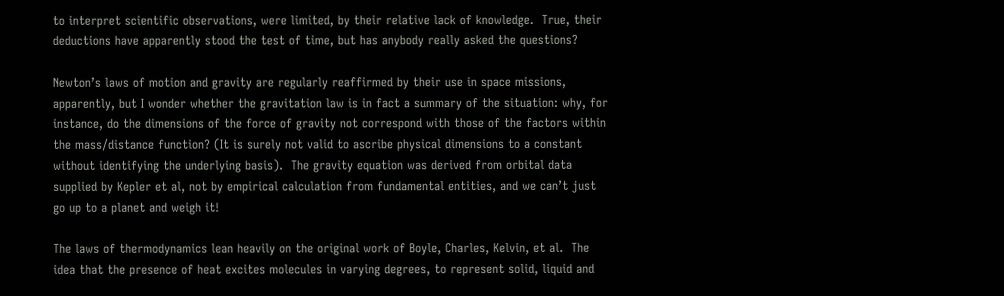to interpret scientific observations, were limited, by their relative lack of knowledge.  True, their deductions have apparently stood the test of time, but has anybody really asked the questions?

Newton’s laws of motion and gravity are regularly reaffirmed by their use in space missions, apparently, but I wonder whether the gravitation law is in fact a summary of the situation: why, for instance, do the dimensions of the force of gravity not correspond with those of the factors within the mass/distance function? (It is surely not valid to ascribe physical dimensions to a constant without identifying the underlying basis).  The gravity equation was derived from orbital data supplied by Kepler et al, not by empirical calculation from fundamental entities, and we can’t just go up to a planet and weigh it!

The laws of thermodynamics lean heavily on the original work of Boyle, Charles, Kelvin, et al.  The idea that the presence of heat excites molecules in varying degrees, to represent solid, liquid and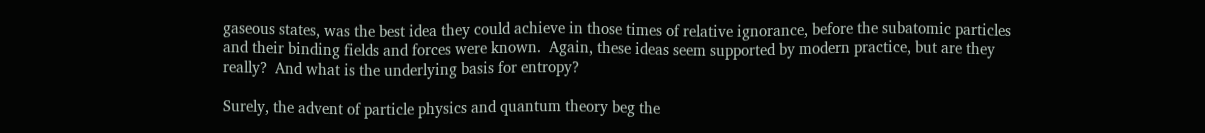gaseous states, was the best idea they could achieve in those times of relative ignorance, before the subatomic particles and their binding fields and forces were known.  Again, these ideas seem supported by modern practice, but are they really?  And what is the underlying basis for entropy?

Surely, the advent of particle physics and quantum theory beg the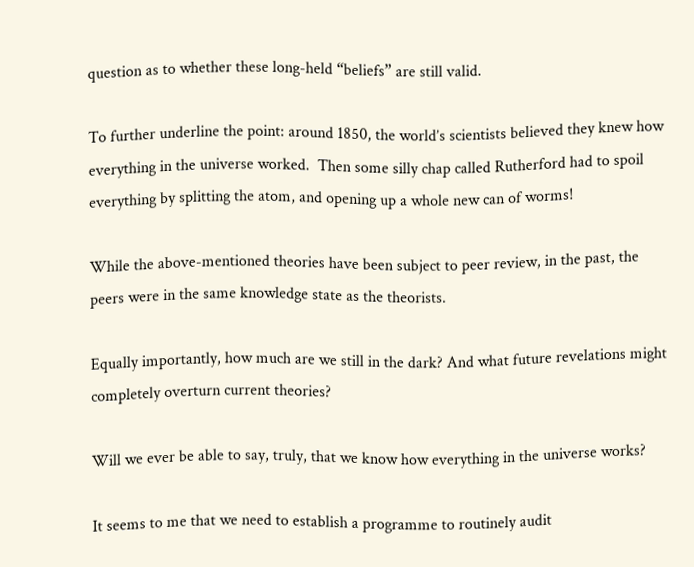question as to whether these long-held “beliefs” are still valid.

To further underline the point: around 1850, the world’s scientists believed they knew how everything in the universe worked.  Then some silly chap called Rutherford had to spoil everything by splitting the atom, and opening up a whole new can of worms!

While the above-mentioned theories have been subject to peer review, in the past, the peers were in the same knowledge state as the theorists.

Equally importantly, how much are we still in the dark? And what future revelations might completely overturn current theories?

Will we ever be able to say, truly, that we know how everything in the universe works?

It seems to me that we need to establish a programme to routinely audit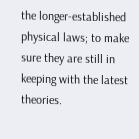the longer-established physical laws; to make sure they are still in keeping with the latest theories.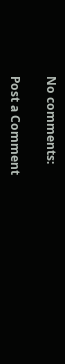No comments:

Post a Comment